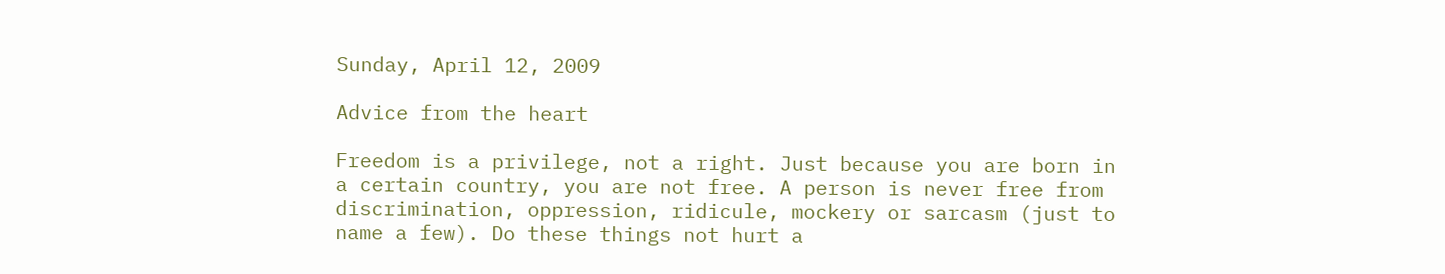Sunday, April 12, 2009

Advice from the heart

Freedom is a privilege, not a right. Just because you are born in a certain country, you are not free. A person is never free from discrimination, oppression, ridicule, mockery or sarcasm (just to name a few). Do these things not hurt a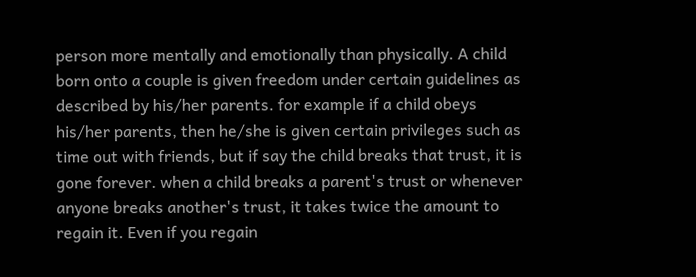person more mentally and emotionally than physically. A child born onto a couple is given freedom under certain guidelines as described by his/her parents. for example if a child obeys his/her parents, then he/she is given certain privileges such as time out with friends, but if say the child breaks that trust, it is gone forever. when a child breaks a parent's trust or whenever anyone breaks another's trust, it takes twice the amount to regain it. Even if you regain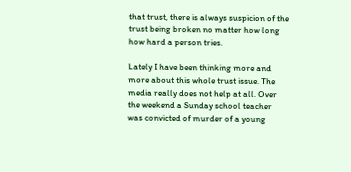that trust, there is always suspicion of the trust being broken no matter how long how hard a person tries.

Lately I have been thinking more and more about this whole trust issue. The media really does not help at all. Over the weekend a Sunday school teacher was convicted of murder of a young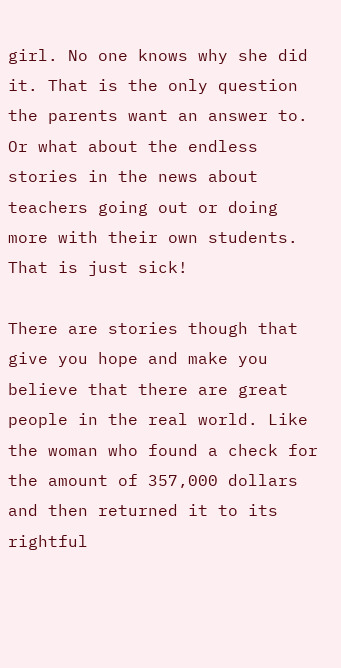girl. No one knows why she did it. That is the only question the parents want an answer to. Or what about the endless stories in the news about teachers going out or doing more with their own students. That is just sick!

There are stories though that give you hope and make you believe that there are great people in the real world. Like the woman who found a check for the amount of 357,000 dollars and then returned it to its rightful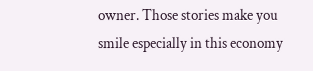owner. Those stories make you smile especially in this economy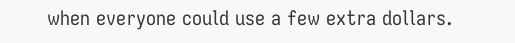when everyone could use a few extra dollars.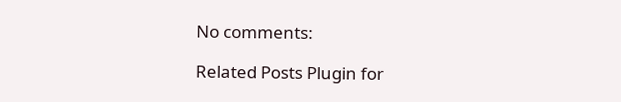No comments:

Related Posts Plugin for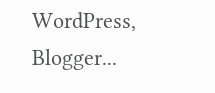WordPress, Blogger...